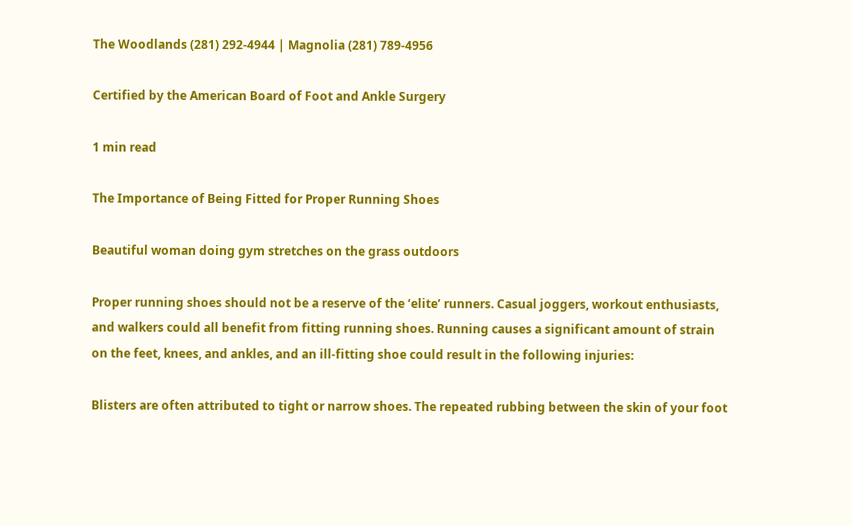The Woodlands (281) 292-4944 | Magnolia (281) 789-4956

Certified by the American Board of Foot and Ankle Surgery

1 min read

The Importance of Being Fitted for Proper Running Shoes

Beautiful woman doing gym stretches on the grass outdoors

Proper running shoes should not be a reserve of the ‘elite’ runners. Casual joggers, workout enthusiasts, and walkers could all benefit from fitting running shoes. Running causes a significant amount of strain on the feet, knees, and ankles, and an ill-fitting shoe could result in the following injuries:

Blisters are often attributed to tight or narrow shoes. The repeated rubbing between the skin of your foot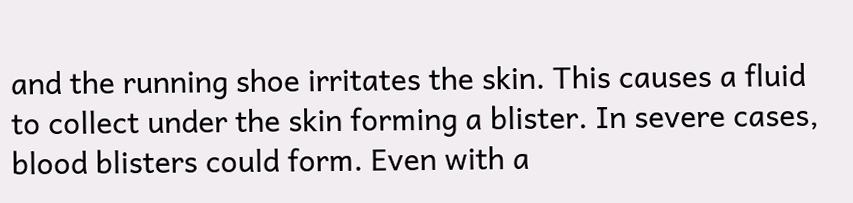and the running shoe irritates the skin. This causes a fluid to collect under the skin forming a blister. In severe cases, blood blisters could form. Even with a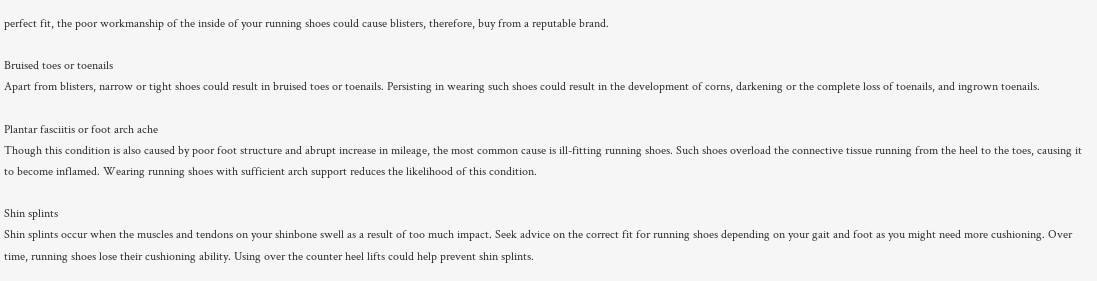perfect fit, the poor workmanship of the inside of your running shoes could cause blisters, therefore, buy from a reputable brand.

Bruised toes or toenails
Apart from blisters, narrow or tight shoes could result in bruised toes or toenails. Persisting in wearing such shoes could result in the development of corns, darkening or the complete loss of toenails, and ingrown toenails.

Plantar fasciitis or foot arch ache
Though this condition is also caused by poor foot structure and abrupt increase in mileage, the most common cause is ill-fitting running shoes. Such shoes overload the connective tissue running from the heel to the toes, causing it to become inflamed. Wearing running shoes with sufficient arch support reduces the likelihood of this condition.

Shin splints
Shin splints occur when the muscles and tendons on your shinbone swell as a result of too much impact. Seek advice on the correct fit for running shoes depending on your gait and foot as you might need more cushioning. Over time, running shoes lose their cushioning ability. Using over the counter heel lifts could help prevent shin splints.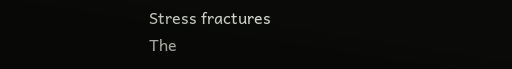Stress fractures
The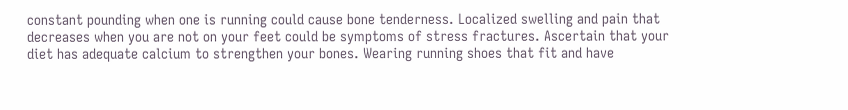constant pounding when one is running could cause bone tenderness. Localized swelling and pain that decreases when you are not on your feet could be symptoms of stress fractures. Ascertain that your diet has adequate calcium to strengthen your bones. Wearing running shoes that fit and have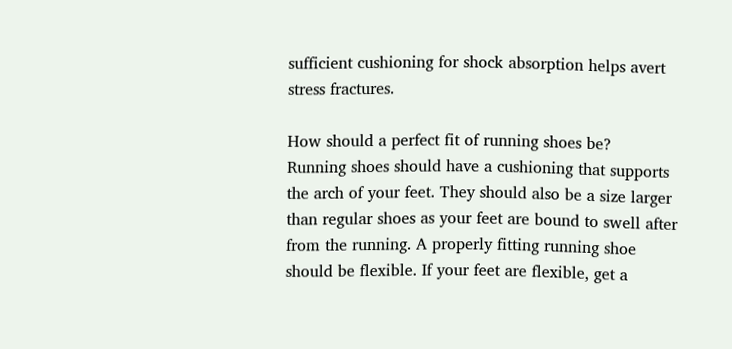sufficient cushioning for shock absorption helps avert stress fractures.

How should a perfect fit of running shoes be?
Running shoes should have a cushioning that supports the arch of your feet. They should also be a size larger than regular shoes as your feet are bound to swell after from the running. A properly fitting running shoe should be flexible. If your feet are flexible, get a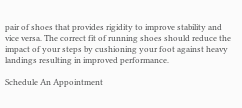pair of shoes that provides rigidity to improve stability and vice versa. The correct fit of running shoes should reduce the impact of your steps by cushioning your foot against heavy landings resulting in improved performance.

Schedule An Appointment